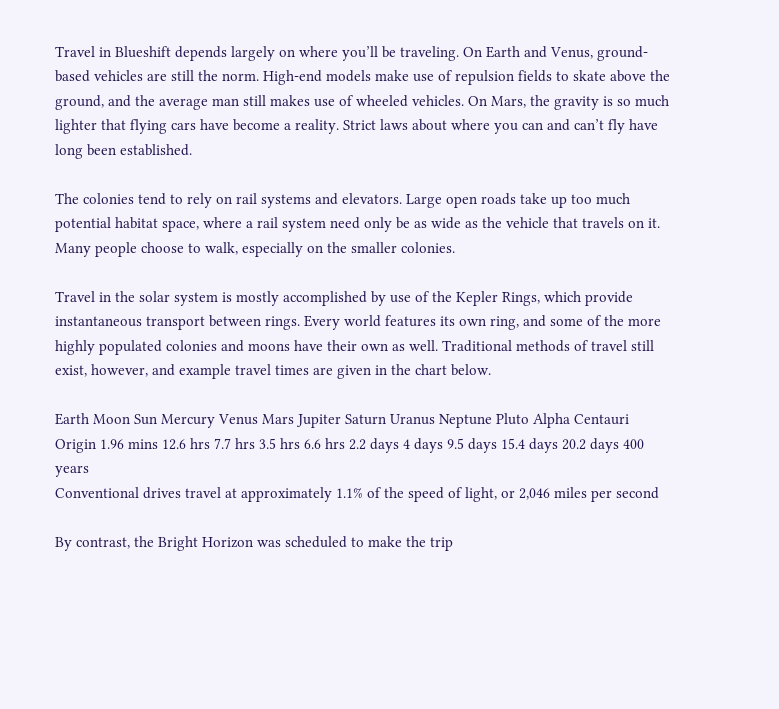Travel in Blueshift depends largely on where you’ll be traveling. On Earth and Venus, ground-based vehicles are still the norm. High-end models make use of repulsion fields to skate above the ground, and the average man still makes use of wheeled vehicles. On Mars, the gravity is so much lighter that flying cars have become a reality. Strict laws about where you can and can’t fly have long been established.

The colonies tend to rely on rail systems and elevators. Large open roads take up too much potential habitat space, where a rail system need only be as wide as the vehicle that travels on it. Many people choose to walk, especially on the smaller colonies.

Travel in the solar system is mostly accomplished by use of the Kepler Rings, which provide instantaneous transport between rings. Every world features its own ring, and some of the more highly populated colonies and moons have their own as well. Traditional methods of travel still exist, however, and example travel times are given in the chart below.

Earth Moon Sun Mercury Venus Mars Jupiter Saturn Uranus Neptune Pluto Alpha Centauri
Origin 1.96 mins 12.6 hrs 7.7 hrs 3.5 hrs 6.6 hrs 2.2 days 4 days 9.5 days 15.4 days 20.2 days 400 years
Conventional drives travel at approximately 1.1% of the speed of light, or 2,046 miles per second

By contrast, the Bright Horizon was scheduled to make the trip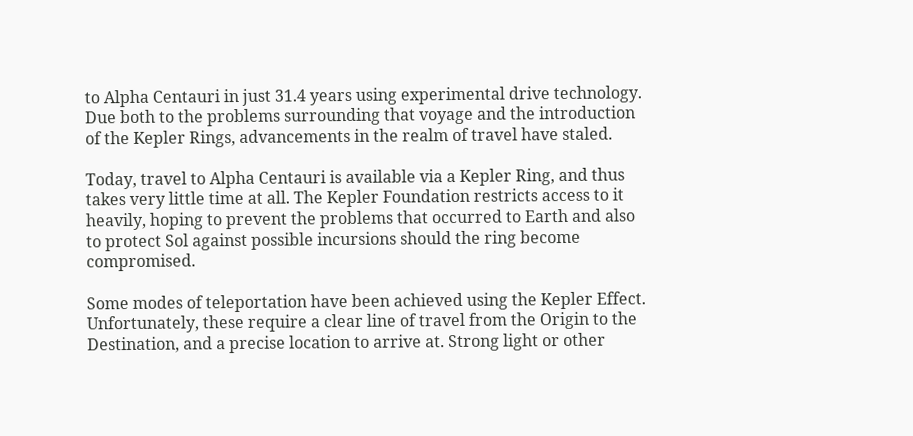to Alpha Centauri in just 31.4 years using experimental drive technology. Due both to the problems surrounding that voyage and the introduction of the Kepler Rings, advancements in the realm of travel have staled.

Today, travel to Alpha Centauri is available via a Kepler Ring, and thus takes very little time at all. The Kepler Foundation restricts access to it heavily, hoping to prevent the problems that occurred to Earth and also to protect Sol against possible incursions should the ring become compromised.

Some modes of teleportation have been achieved using the Kepler Effect. Unfortunately, these require a clear line of travel from the Origin to the Destination, and a precise location to arrive at. Strong light or other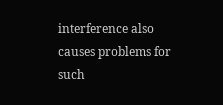interference also causes problems for such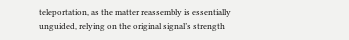teleportation, as the matter reassembly is essentially unguided, relying on the original signal’s strength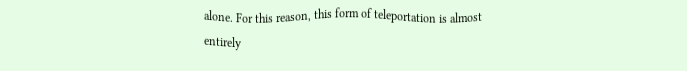alone. For this reason, this form of teleportation is almost entirely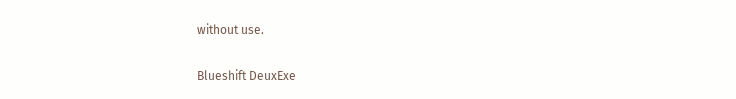without use.


Blueshift DeuxExe